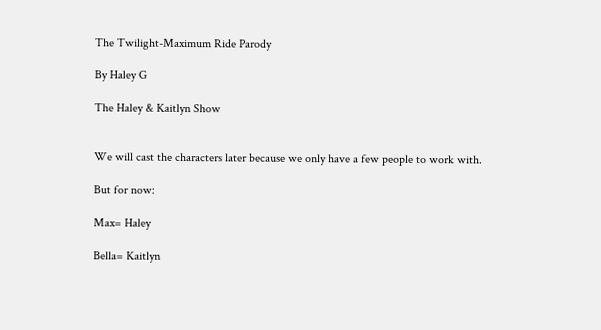The Twilight-Maximum Ride Parody

By Haley G

The Haley & Kaitlyn Show


We will cast the characters later because we only have a few people to work with.

But for now:

Max= Haley

Bella= Kaitlyn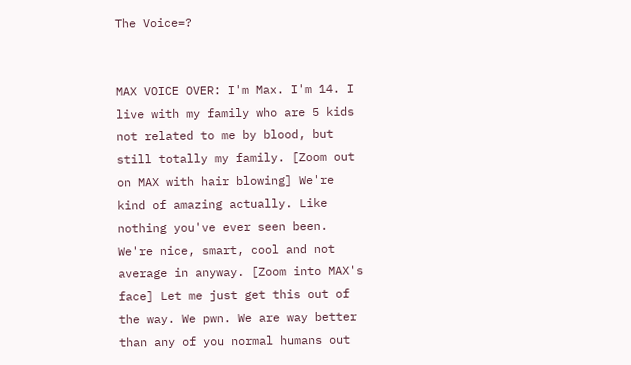The Voice=?


MAX VOICE OVER: I'm Max. I'm 14. I live with my family who are 5 kids not related to me by blood, but still totally my family. [Zoom out on MAX with hair blowing] We're kind of amazing actually. Like nothing you've ever seen been. We're nice, smart, cool and not average in anyway. [Zoom into MAX's face] Let me just get this out of the way. We pwn. We are way better than any of you normal humans out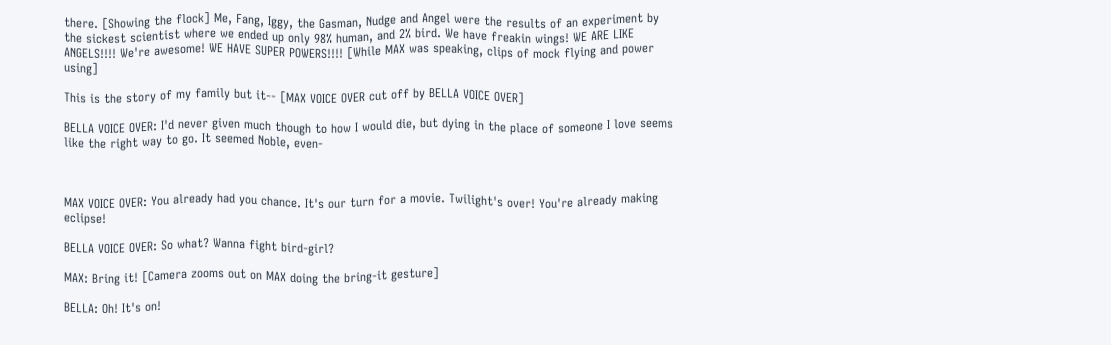there. [Showing the flock] Me, Fang, Iggy, the Gasman, Nudge and Angel were the results of an experiment by the sickest scientist where we ended up only 98% human, and 2% bird. We have freakin wings! WE ARE LIKE ANGELS!!!! We're awesome! WE HAVE SUPER POWERS!!!! [While MAX was speaking, clips of mock flying and power using]

This is the story of my family but it-- [MAX VOICE OVER cut off by BELLA VOICE OVER]

BELLA VOICE OVER: I'd never given much though to how I would die, but dying in the place of someone I love seems like the right way to go. It seemed Noble, even-



MAX VOICE OVER: You already had you chance. It's our turn for a movie. Twilight's over! You're already making eclipse!

BELLA VOICE OVER: So what? Wanna fight bird-girl?

MAX: Bring it! [Camera zooms out on MAX doing the bring-it gesture]

BELLA: Oh! It's on!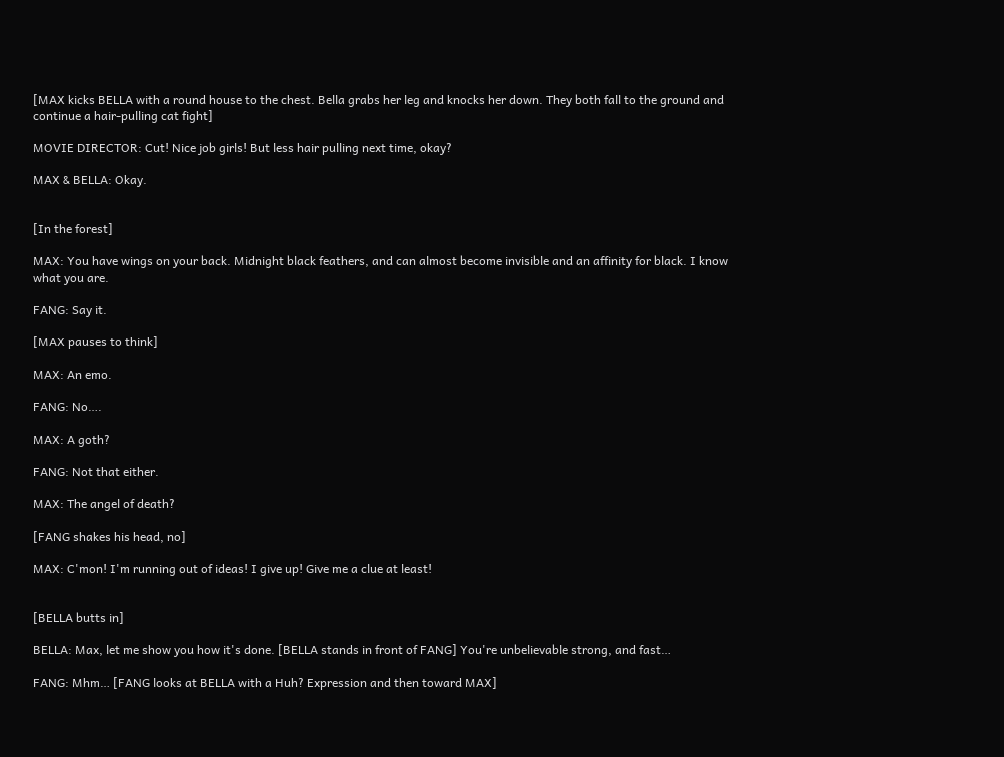[MAX kicks BELLA with a round house to the chest. Bella grabs her leg and knocks her down. They both fall to the ground and continue a hair-pulling cat fight]

MOVIE DIRECTOR: Cut! Nice job girls! But less hair pulling next time, okay?

MAX & BELLA: Okay.


[In the forest]

MAX: You have wings on your back. Midnight black feathers, and can almost become invisible and an affinity for black. I know what you are.

FANG: Say it.

[MAX pauses to think]

MAX: An emo.

FANG: No….

MAX: A goth?

FANG: Not that either.

MAX: The angel of death?

[FANG shakes his head, no]

MAX: C'mon! I'm running out of ideas! I give up! Give me a clue at least!


[BELLA butts in]

BELLA: Max, let me show you how it's done. [BELLA stands in front of FANG] You're unbelievable strong, and fast…

FANG: Mhm… [FANG looks at BELLA with a Huh? Expression and then toward MAX]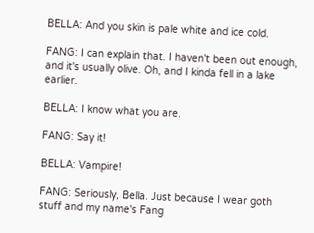BELLA: And you skin is pale white and ice cold.

FANG: I can explain that. I haven't been out enough, and it's usually olive. Oh, and I kinda fell in a lake earlier.

BELLA: I know what you are.

FANG: Say it!

BELLA: Vampire!

FANG: Seriously, Bella. Just because I wear goth stuff and my name's Fang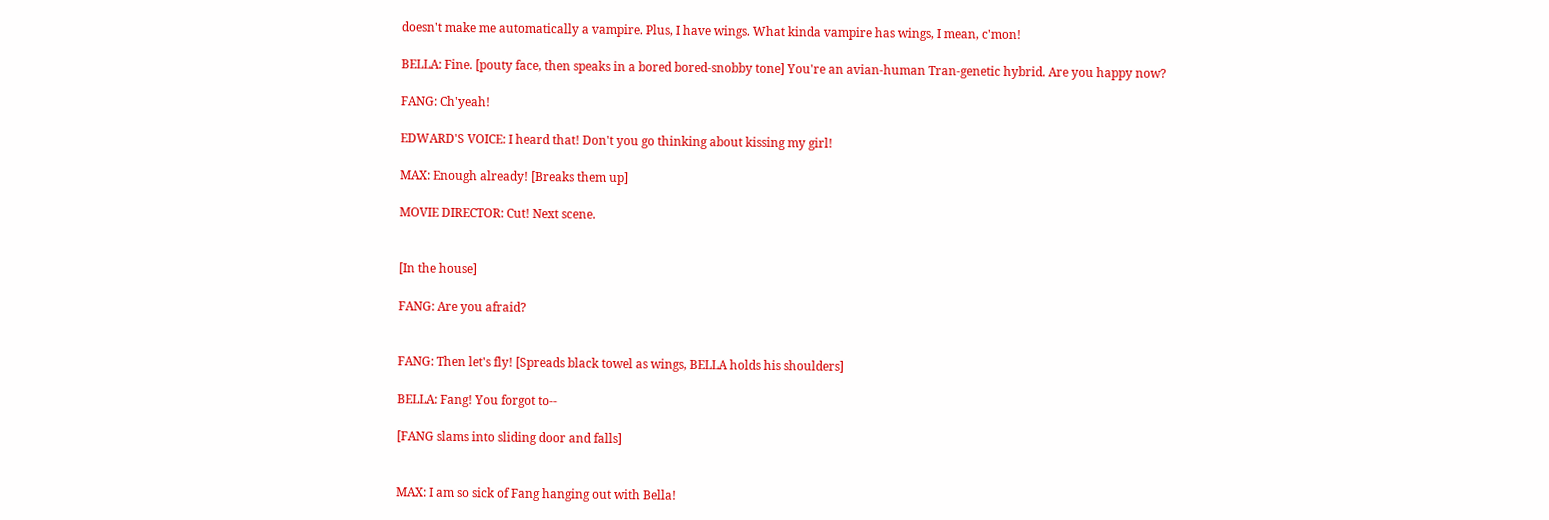doesn't make me automatically a vampire. Plus, I have wings. What kinda vampire has wings, I mean, c'mon!

BELLA: Fine. [pouty face, then speaks in a bored bored-snobby tone] You're an avian-human Tran-genetic hybrid. Are you happy now?

FANG: Ch'yeah!

EDWARD'S VOICE: I heard that! Don't you go thinking about kissing my girl!

MAX: Enough already! [Breaks them up]

MOVIE DIRECTOR: Cut! Next scene.


[In the house]

FANG: Are you afraid?


FANG: Then let's fly! [Spreads black towel as wings, BELLA holds his shoulders]

BELLA: Fang! You forgot to--

[FANG slams into sliding door and falls]


MAX: I am so sick of Fang hanging out with Bella!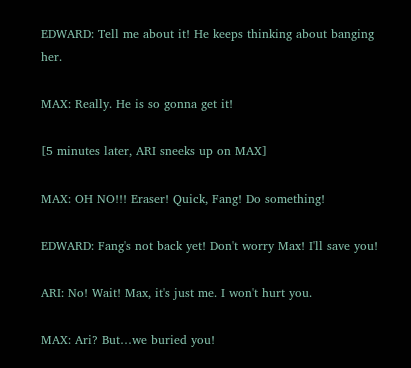EDWARD: Tell me about it! He keeps thinking about banging her.

MAX: Really. He is so gonna get it!

[5 minutes later, ARI sneeks up on MAX]

MAX: OH NO!!! Eraser! Quick, Fang! Do something!

EDWARD: Fang's not back yet! Don't worry Max! I'll save you!

ARI: No! Wait! Max, it's just me. I won't hurt you.

MAX: Ari? But…we buried you!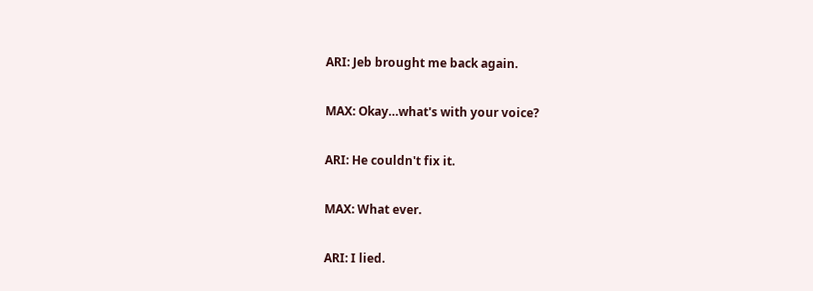ARI: Jeb brought me back again.

MAX: Okay…what's with your voice?

ARI: He couldn't fix it.

MAX: What ever.

ARI: I lied.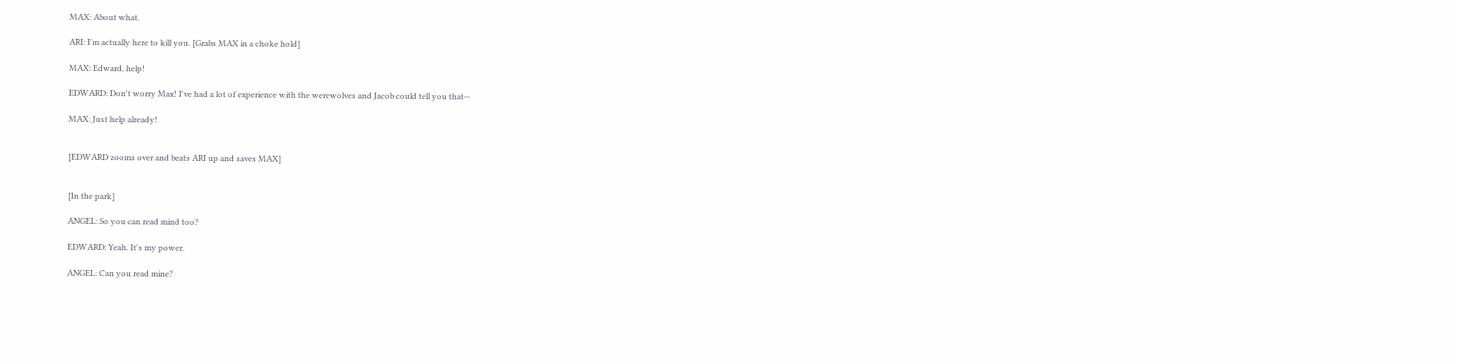MAX: About what.

ARI: I'm actually here to kill you. [Grabs MAX in a choke hold]

MAX: Edward, help!

EDWARD: Don't worry Max! I've had a lot of experience with the werewolves and Jacob could tell you that--

MAX: Just help already!


[EDWARD zooms over and beats ARI up and saves MAX]


[In the park]

ANGEL: So you can read mind too?

EDWARD: Yeah. It's my power.

ANGEL: Can you read mine?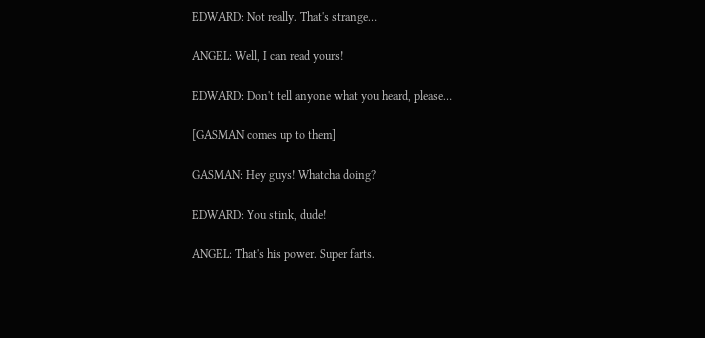EDWARD: Not really. That's strange…

ANGEL: Well, I can read yours!

EDWARD: Don't tell anyone what you heard, please…

[GASMAN comes up to them]

GASMAN: Hey guys! Whatcha doing?

EDWARD: You stink, dude!

ANGEL: That's his power. Super farts.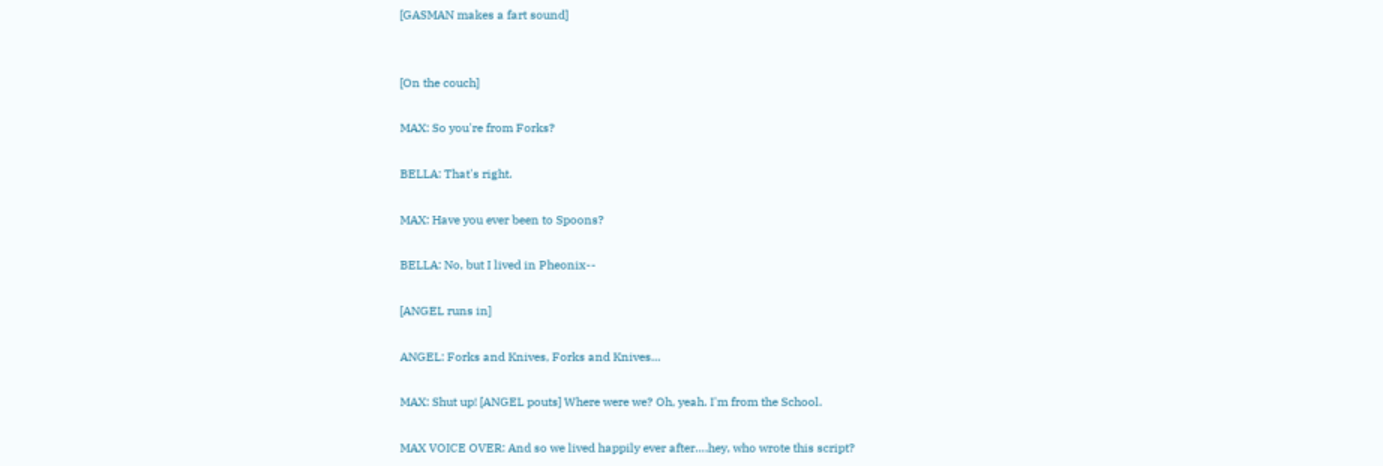[GASMAN makes a fart sound]


[On the couch]

MAX: So you're from Forks?

BELLA: That's right.

MAX: Have you ever been to Spoons?

BELLA: No, but I lived in Pheonix--

[ANGEL runs in]

ANGEL: Forks and Knives, Forks and Knives…

MAX: Shut up! [ANGEL pouts] Where were we? Oh, yeah. I'm from the School.

MAX VOICE OVER: And so we lived happily ever after….hey, who wrote this script?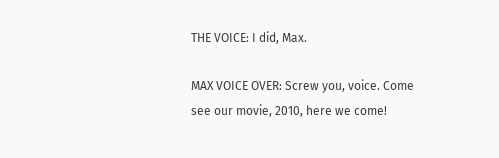THE VOICE: I did, Max.

MAX VOICE OVER: Screw you, voice. Come see our movie, 2010, here we come!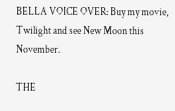BELLA VOICE OVER: Buy my movie, Twilight and see New Moon this November.

THE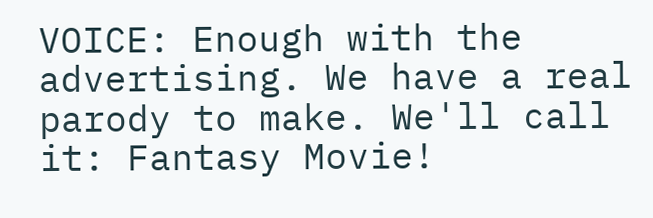VOICE: Enough with the advertising. We have a real parody to make. We'll call it: Fantasy Movie!